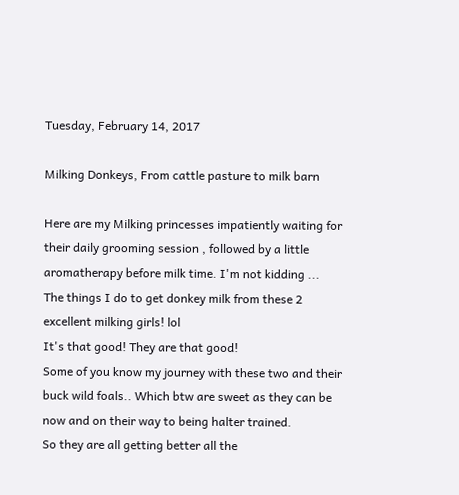Tuesday, February 14, 2017

Milking Donkeys, From cattle pasture to milk barn

Here are my Milking princesses impatiently waiting for their daily grooming session , followed by a little aromatherapy before milk time. I'm not kidding ...
The things I do to get donkey milk from these 2 excellent milking girls! lol
It's that good! They are that good!
Some of you know my journey with these two and their buck wild foals.. Which btw are sweet as they can be now and on their way to being halter trained.
So they are all getting better all the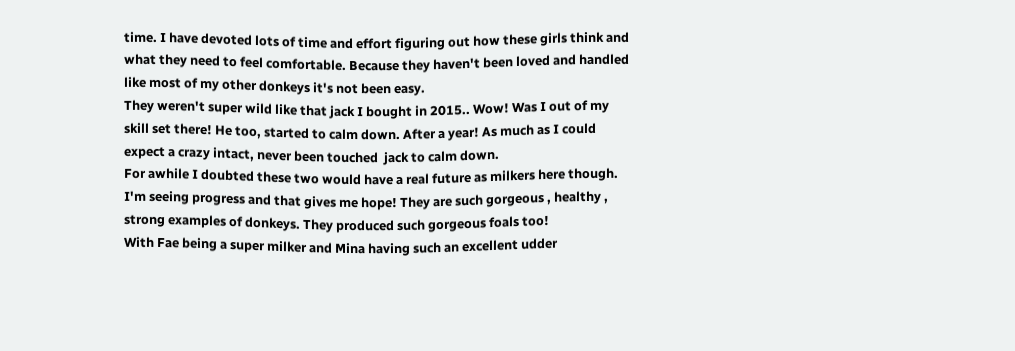time. I have devoted lots of time and effort figuring out how these girls think and what they need to feel comfortable. Because they haven't been loved and handled like most of my other donkeys it's not been easy.
They weren't super wild like that jack I bought in 2015.. Wow! Was I out of my skill set there! He too, started to calm down. After a year! As much as I could expect a crazy intact, never been touched  jack to calm down.
For awhile I doubted these two would have a real future as milkers here though.
I'm seeing progress and that gives me hope! They are such gorgeous , healthy , strong examples of donkeys. They produced such gorgeous foals too!
With Fae being a super milker and Mina having such an excellent udder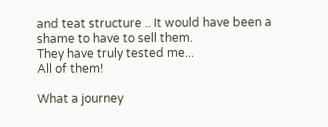and teat structure .. It would have been a shame to have to sell them.
They have truly tested me...
All of them!

What a journey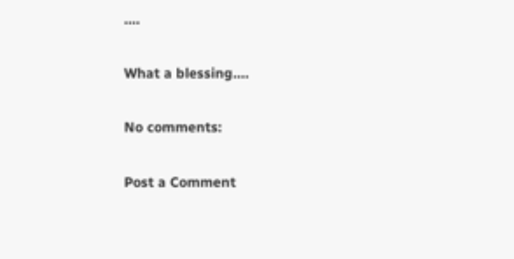....

What a blessing....

No comments:

Post a Comment